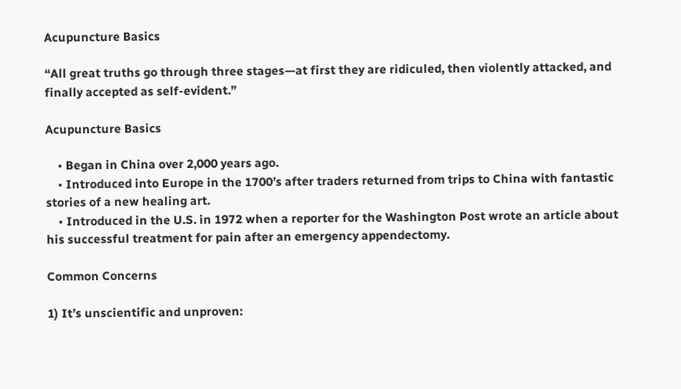Acupuncture Basics

“All great truths go through three stages—at first they are ridiculed, then violently attacked, and finally accepted as self-evident.”

Acupuncture Basics

    • Began in China over 2,000 years ago.
    • Introduced into Europe in the 1700’s after traders returned from trips to China with fantastic stories of a new healing art.
    • Introduced in the U.S. in 1972 when a reporter for the Washington Post wrote an article about his successful treatment for pain after an emergency appendectomy.

Common Concerns

1) It’s unscientific and unproven: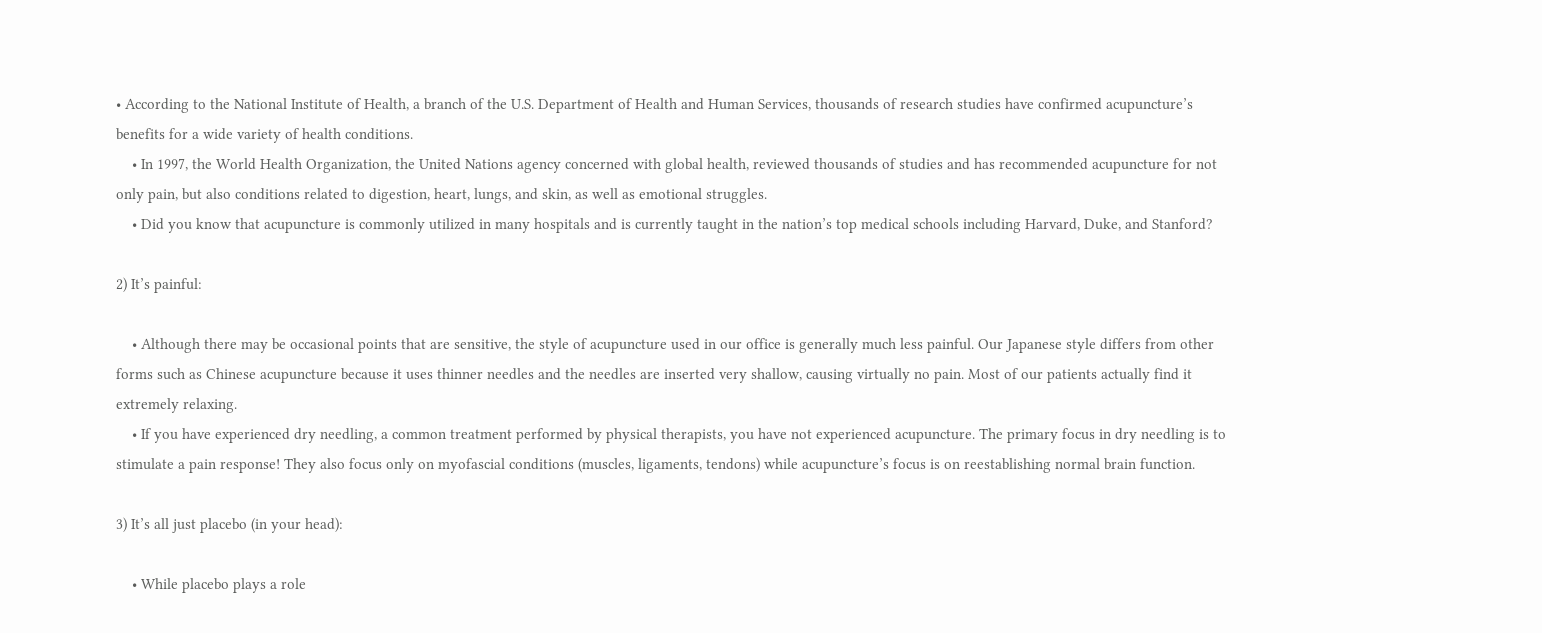• According to the National Institute of Health, a branch of the U.S. Department of Health and Human Services, thousands of research studies have confirmed acupuncture’s benefits for a wide variety of health conditions.
    • In 1997, the World Health Organization, the United Nations agency concerned with global health, reviewed thousands of studies and has recommended acupuncture for not only pain, but also conditions related to digestion, heart, lungs, and skin, as well as emotional struggles.
    • Did you know that acupuncture is commonly utilized in many hospitals and is currently taught in the nation’s top medical schools including Harvard, Duke, and Stanford?

2) It’s painful:

    • Although there may be occasional points that are sensitive, the style of acupuncture used in our office is generally much less painful. Our Japanese style differs from other forms such as Chinese acupuncture because it uses thinner needles and the needles are inserted very shallow, causing virtually no pain. Most of our patients actually find it extremely relaxing.
    • If you have experienced dry needling, a common treatment performed by physical therapists, you have not experienced acupuncture. The primary focus in dry needling is to stimulate a pain response! They also focus only on myofascial conditions (muscles, ligaments, tendons) while acupuncture’s focus is on reestablishing normal brain function.

3) It’s all just placebo (in your head):

    • While placebo plays a role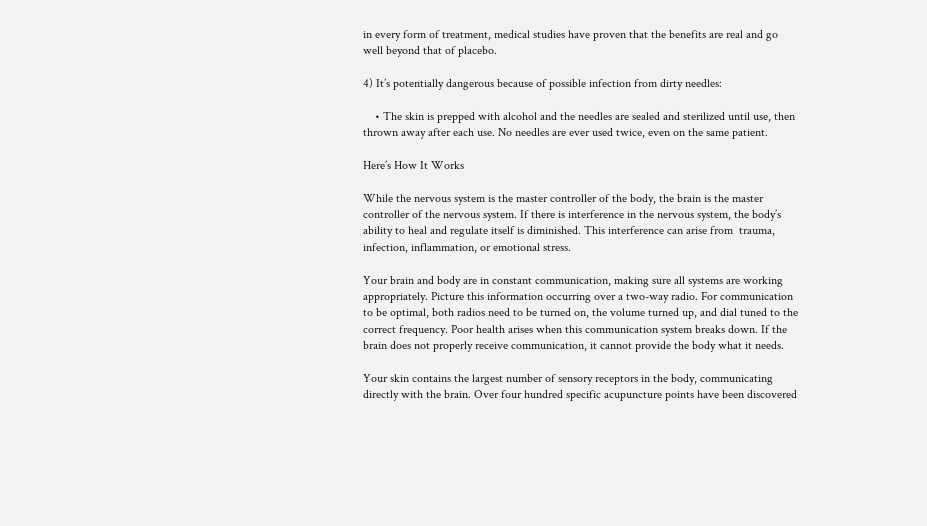in every form of treatment, medical studies have proven that the benefits are real and go well beyond that of placebo.

4) It’s potentially dangerous because of possible infection from dirty needles:

    • The skin is prepped with alcohol and the needles are sealed and sterilized until use, then thrown away after each use. No needles are ever used twice, even on the same patient.

Here’s How It Works

While the nervous system is the master controller of the body, the brain is the master controller of the nervous system. If there is interference in the nervous system, the body’s ability to heal and regulate itself is diminished. This interference can arise from  trauma, infection, inflammation, or emotional stress.

Your brain and body are in constant communication, making sure all systems are working appropriately. Picture this information occurring over a two-way radio. For communication to be optimal, both radios need to be turned on, the volume turned up, and dial tuned to the correct frequency. Poor health arises when this communication system breaks down. If the brain does not properly receive communication, it cannot provide the body what it needs.

Your skin contains the largest number of sensory receptors in the body, communicating directly with the brain. Over four hundred specific acupuncture points have been discovered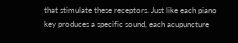that stimulate these receptors. Just like each piano key produces a specific sound, each acupuncture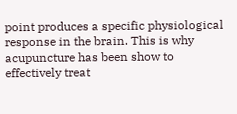point produces a specific physiological response in the brain. This is why acupuncture has been show to effectively treat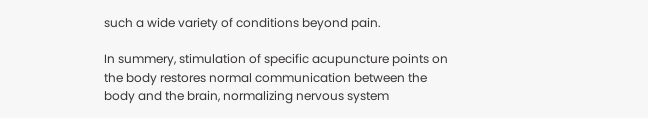such a wide variety of conditions beyond pain.

In summery, stimulation of specific acupuncture points on the body restores normal communication between the body and the brain, normalizing nervous system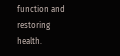function and restoring health.